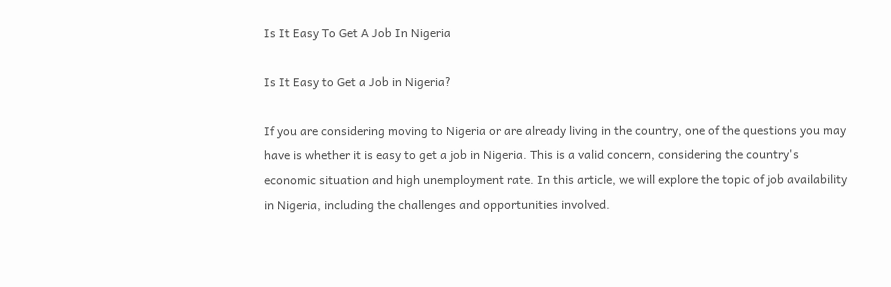Is It Easy To Get A Job In Nigeria

Is It Easy to Get a Job in Nigeria?

If you are considering moving to Nigeria or are already living in the country, one of the questions you may have is whether it is easy to get a job in Nigeria. This is a valid concern, considering the country's economic situation and high unemployment rate. In this article, we will explore the topic of job availability in Nigeria, including the challenges and opportunities involved.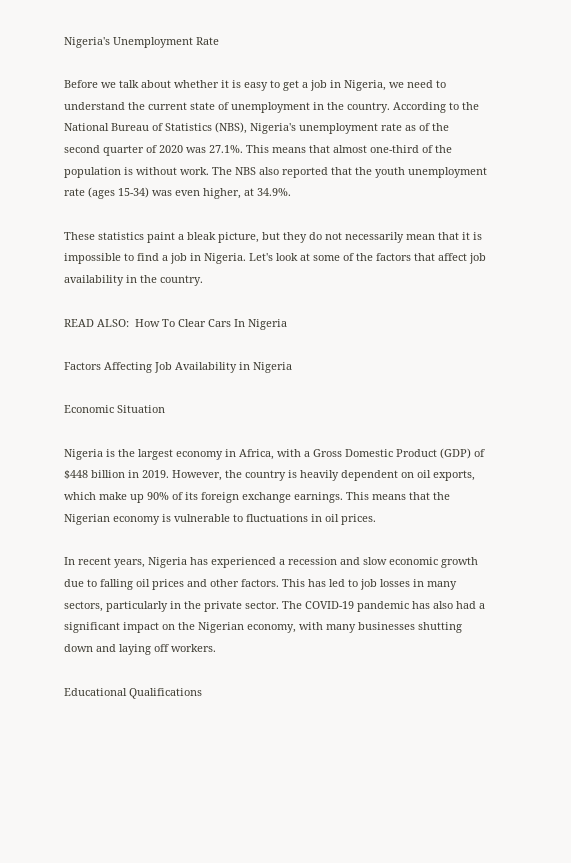Nigeria's Unemployment Rate

Before we talk about whether it is easy to get a job in Nigeria, we need to understand the current state of unemployment in the country. According to the National Bureau of Statistics (NBS), Nigeria's unemployment rate as of the second quarter of 2020 was 27.1%. This means that almost one-third of the population is without work. The NBS also reported that the youth unemployment rate (ages 15-34) was even higher, at 34.9%.

These statistics paint a bleak picture, but they do not necessarily mean that it is impossible to find a job in Nigeria. Let's look at some of the factors that affect job availability in the country.

READ ALSO:  How To Clear Cars In Nigeria

Factors Affecting Job Availability in Nigeria

Economic Situation

Nigeria is the largest economy in Africa, with a Gross Domestic Product (GDP) of $448 billion in 2019. However, the country is heavily dependent on oil exports, which make up 90% of its foreign exchange earnings. This means that the Nigerian economy is vulnerable to fluctuations in oil prices.

In recent years, Nigeria has experienced a recession and slow economic growth due to falling oil prices and other factors. This has led to job losses in many sectors, particularly in the private sector. The COVID-19 pandemic has also had a significant impact on the Nigerian economy, with many businesses shutting down and laying off workers.

Educational Qualifications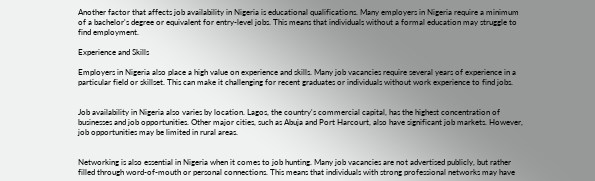Another factor that affects job availability in Nigeria is educational qualifications. Many employers in Nigeria require a minimum of a bachelor's degree or equivalent for entry-level jobs. This means that individuals without a formal education may struggle to find employment.

Experience and Skills

Employers in Nigeria also place a high value on experience and skills. Many job vacancies require several years of experience in a particular field or skillset. This can make it challenging for recent graduates or individuals without work experience to find jobs.


Job availability in Nigeria also varies by location. Lagos, the country's commercial capital, has the highest concentration of businesses and job opportunities. Other major cities, such as Abuja and Port Harcourt, also have significant job markets. However, job opportunities may be limited in rural areas.


Networking is also essential in Nigeria when it comes to job hunting. Many job vacancies are not advertised publicly, but rather filled through word-of-mouth or personal connections. This means that individuals with strong professional networks may have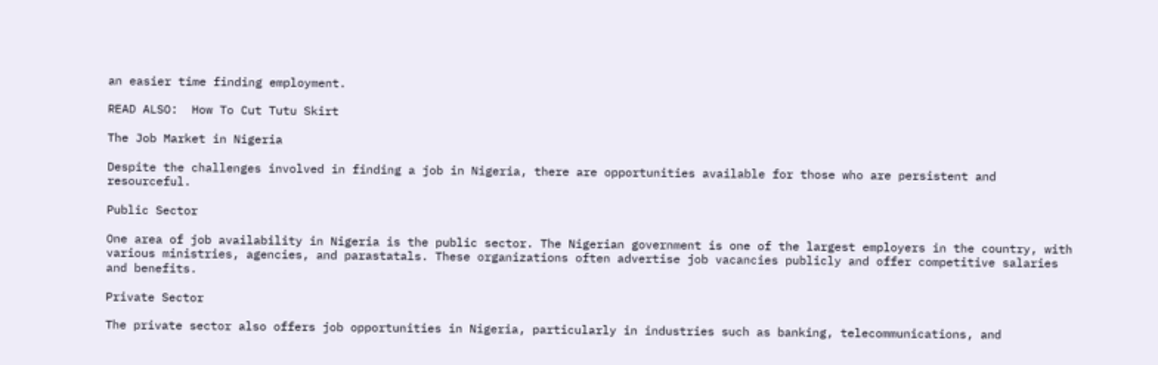an easier time finding employment.

READ ALSO:  How To Cut Tutu Skirt

The Job Market in Nigeria

Despite the challenges involved in finding a job in Nigeria, there are opportunities available for those who are persistent and resourceful.

Public Sector

One area of job availability in Nigeria is the public sector. The Nigerian government is one of the largest employers in the country, with various ministries, agencies, and parastatals. These organizations often advertise job vacancies publicly and offer competitive salaries and benefits.

Private Sector

The private sector also offers job opportunities in Nigeria, particularly in industries such as banking, telecommunications, and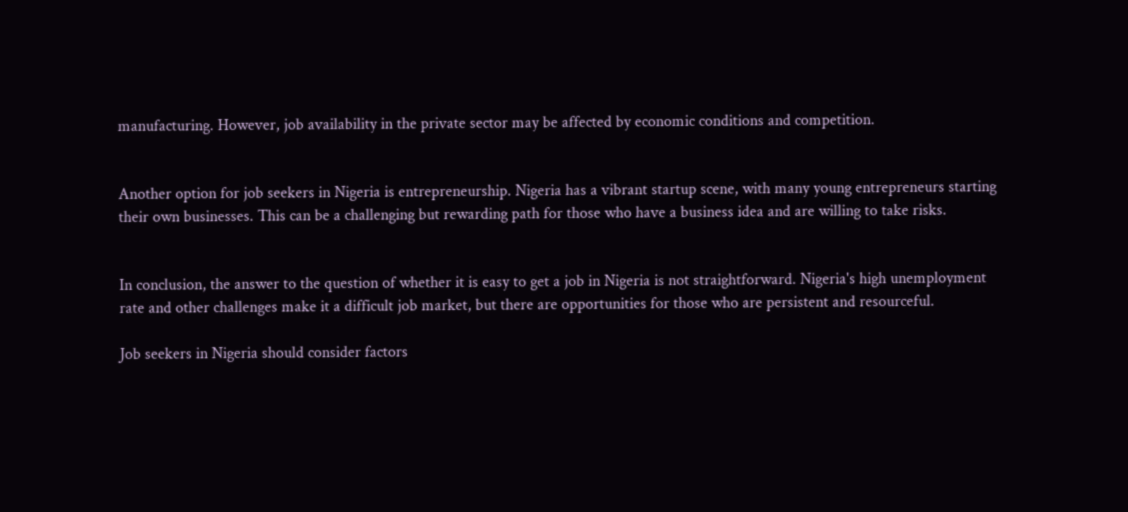manufacturing. However, job availability in the private sector may be affected by economic conditions and competition.


Another option for job seekers in Nigeria is entrepreneurship. Nigeria has a vibrant startup scene, with many young entrepreneurs starting their own businesses. This can be a challenging but rewarding path for those who have a business idea and are willing to take risks.


In conclusion, the answer to the question of whether it is easy to get a job in Nigeria is not straightforward. Nigeria's high unemployment rate and other challenges make it a difficult job market, but there are opportunities for those who are persistent and resourceful.

Job seekers in Nigeria should consider factors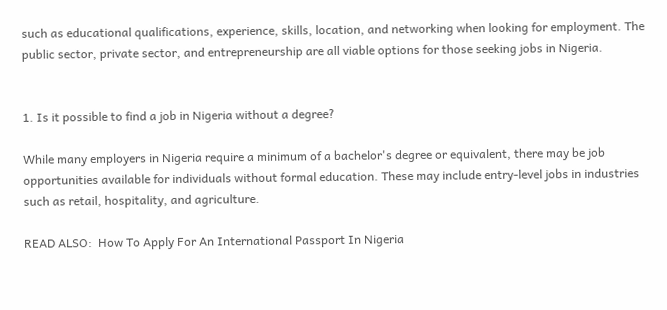such as educational qualifications, experience, skills, location, and networking when looking for employment. The public sector, private sector, and entrepreneurship are all viable options for those seeking jobs in Nigeria.


1. Is it possible to find a job in Nigeria without a degree?

While many employers in Nigeria require a minimum of a bachelor's degree or equivalent, there may be job opportunities available for individuals without formal education. These may include entry-level jobs in industries such as retail, hospitality, and agriculture.

READ ALSO:  How To Apply For An International Passport In Nigeria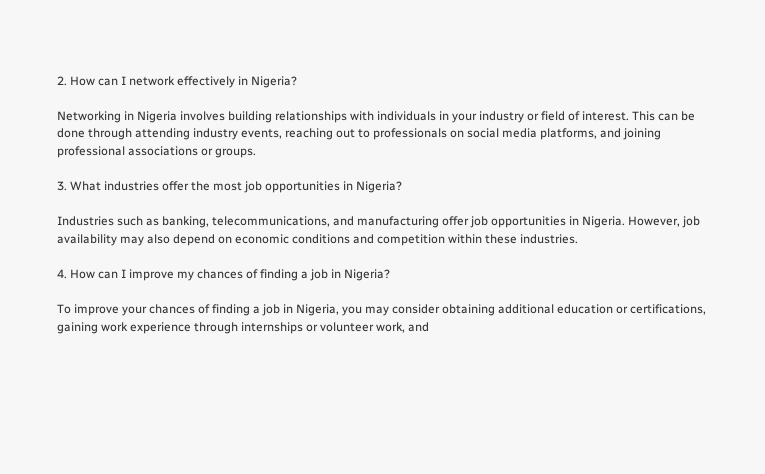2. How can I network effectively in Nigeria?

Networking in Nigeria involves building relationships with individuals in your industry or field of interest. This can be done through attending industry events, reaching out to professionals on social media platforms, and joining professional associations or groups.

3. What industries offer the most job opportunities in Nigeria?

Industries such as banking, telecommunications, and manufacturing offer job opportunities in Nigeria. However, job availability may also depend on economic conditions and competition within these industries.

4. How can I improve my chances of finding a job in Nigeria?

To improve your chances of finding a job in Nigeria, you may consider obtaining additional education or certifications, gaining work experience through internships or volunteer work, and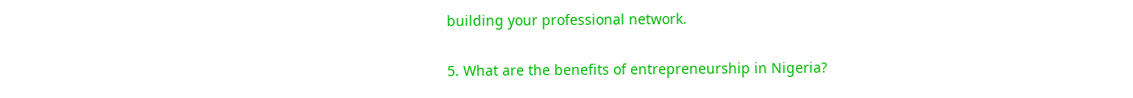building your professional network.

5. What are the benefits of entrepreneurship in Nigeria?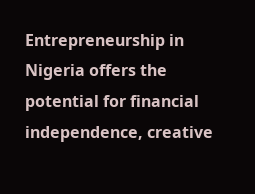Entrepreneurship in Nigeria offers the potential for financial independence, creative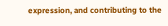expression, and contributing to the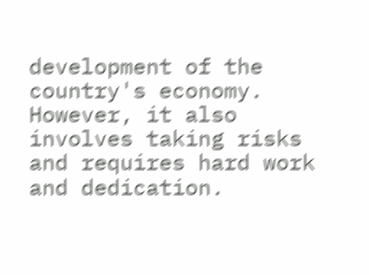development of the country's economy. However, it also involves taking risks and requires hard work and dedication.